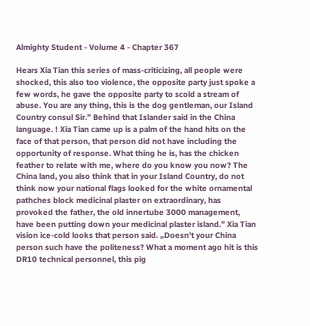Almighty Student - Volume 4 - Chapter 367

Hears Xia Tian this series of mass-criticizing, all people were shocked, this also too violence, the opposite party just spoke a few words, he gave the opposite party to scold a stream of abuse. You are any thing, this is the dog gentleman, our Island Country consul Sir.” Behind that Islander said in the China language. ! Xia Tian came up is a palm of the hand hits on the face of that person, that person did not have including the opportunity of response. What thing he is, has the chicken feather to relate with me, where do you know you now? The China land, you also think that in your Island Country, do not think now your national flags looked for the white ornamental pathches block medicinal plaster on extraordinary, has provoked the father, the old innertube 3000 management, have been putting down your medicinal plaster island.” Xia Tian vision ice-cold looks that person said. „Doesn't your China person such have the politeness? What a moment ago hit is this DR10 technical personnel, this pig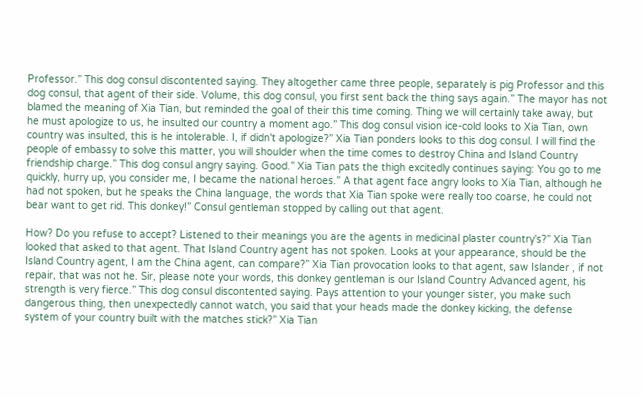Professor.” This dog consul discontented saying. They altogether came three people, separately is pig Professor and this dog consul, that agent of their side. Volume, this dog consul, you first sent back the thing says again.” The mayor has not blamed the meaning of Xia Tian, but reminded the goal of their this time coming. Thing we will certainly take away, but he must apologize to us, he insulted our country a moment ago.” This dog consul vision ice-cold looks to Xia Tian, own country was insulted, this is he intolerable. I, if didn't apologize?” Xia Tian ponders looks to this dog consul. I will find the people of embassy to solve this matter, you will shoulder when the time comes to destroy China and Island Country friendship charge.” This dog consul angry saying. Good.” Xia Tian pats the thigh excitedly continues saying: You go to me quickly, hurry up, you consider me, I became the national heroes.” A that agent face angry looks to Xia Tian, although he had not spoken, but he speaks the China language, the words that Xia Tian spoke were really too coarse, he could not bear want to get rid. This donkey!” Consul gentleman stopped by calling out that agent.

How? Do you refuse to accept? Listened to their meanings you are the agents in medicinal plaster country's?” Xia Tian looked that asked to that agent. That Island Country agent has not spoken. Looks at your appearance, should be the Island Country agent, I am the China agent, can compare?” Xia Tian provocation looks to that agent, saw Islander , if not repair, that was not he. Sir, please note your words, this donkey gentleman is our Island Country Advanced agent, his strength is very fierce.” This dog consul discontented saying. Pays attention to your younger sister, you make such dangerous thing, then unexpectedly cannot watch, you said that your heads made the donkey kicking, the defense system of your country built with the matches stick?” Xia Tian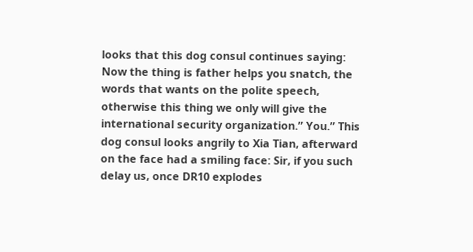looks that this dog consul continues saying: Now the thing is father helps you snatch, the words that wants on the polite speech, otherwise this thing we only will give the international security organization.” You.” This dog consul looks angrily to Xia Tian, afterward on the face had a smiling face: Sir, if you such delay us, once DR10 explodes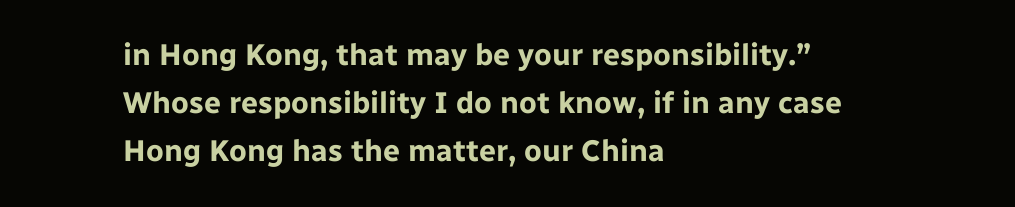in Hong Kong, that may be your responsibility.” Whose responsibility I do not know, if in any case Hong Kong has the matter, our China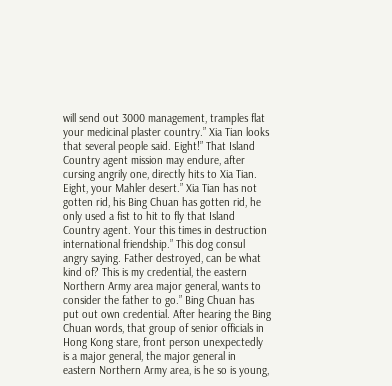will send out 3000 management, tramples flat your medicinal plaster country.” Xia Tian looks that several people said. Eight!” That Island Country agent mission may endure, after cursing angrily one, directly hits to Xia Tian. Eight, your Mahler desert.” Xia Tian has not gotten rid, his Bing Chuan has gotten rid, he only used a fist to hit to fly that Island Country agent. Your this times in destruction international friendship.” This dog consul angry saying. Father destroyed, can be what kind of? This is my credential, the eastern Northern Army area major general, wants to consider the father to go.” Bing Chuan has put out own credential. After hearing the Bing Chuan words, that group of senior officials in Hong Kong stare, front person unexpectedly is a major general, the major general in eastern Northern Army area, is he so is young,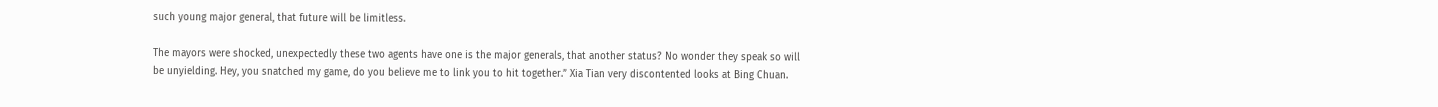such young major general, that future will be limitless.

The mayors were shocked, unexpectedly these two agents have one is the major generals, that another status? No wonder they speak so will be unyielding. Hey, you snatched my game, do you believe me to link you to hit together.” Xia Tian very discontented looks at Bing Chuan.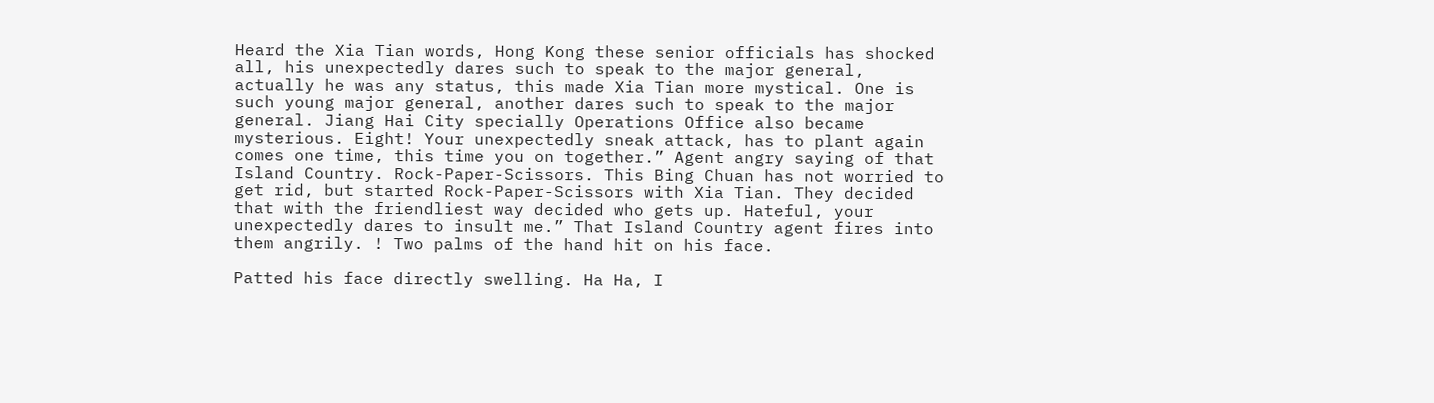Heard the Xia Tian words, Hong Kong these senior officials has shocked all, his unexpectedly dares such to speak to the major general, actually he was any status, this made Xia Tian more mystical. One is such young major general, another dares such to speak to the major general. Jiang Hai City specially Operations Office also became mysterious. Eight! Your unexpectedly sneak attack, has to plant again comes one time, this time you on together.” Agent angry saying of that Island Country. Rock-Paper-Scissors. This Bing Chuan has not worried to get rid, but started Rock-Paper-Scissors with Xia Tian. They decided that with the friendliest way decided who gets up. Hateful, your unexpectedly dares to insult me.” That Island Country agent fires into them angrily. ! Two palms of the hand hit on his face.

Patted his face directly swelling. Ha Ha, I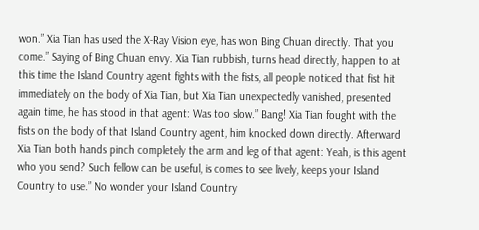won.” Xia Tian has used the X-Ray Vision eye, has won Bing Chuan directly. That you come.” Saying of Bing Chuan envy. Xia Tian rubbish, turns head directly, happen to at this time the Island Country agent fights with the fists, all people noticed that fist hit immediately on the body of Xia Tian, but Xia Tian unexpectedly vanished, presented again time, he has stood in that agent: Was too slow.” Bang! Xia Tian fought with the fists on the body of that Island Country agent, him knocked down directly. Afterward Xia Tian both hands pinch completely the arm and leg of that agent: Yeah, is this agent who you send? Such fellow can be useful, is comes to see lively, keeps your Island Country to use.” No wonder your Island Country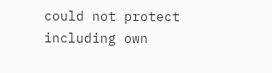could not protect including own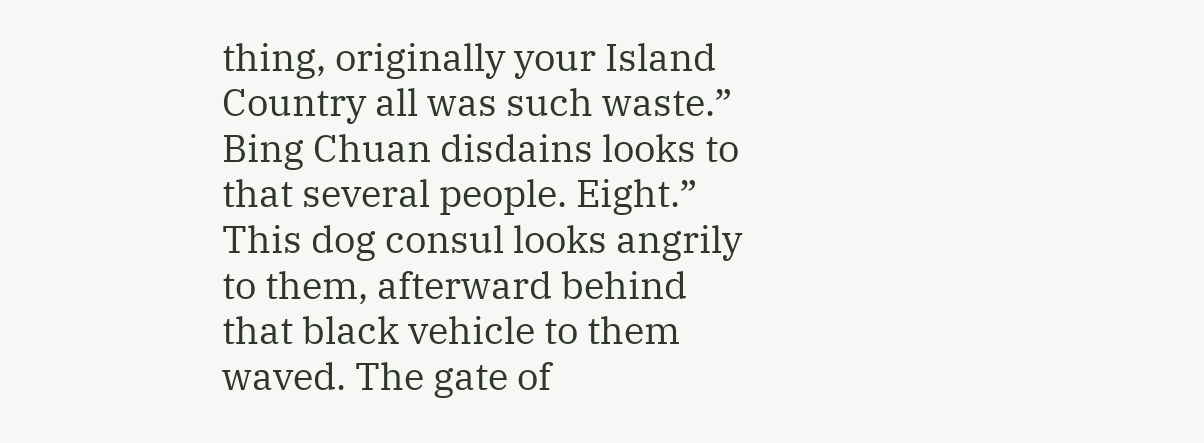thing, originally your Island Country all was such waste.” Bing Chuan disdains looks to that several people. Eight.” This dog consul looks angrily to them, afterward behind that black vehicle to them waved. The gate of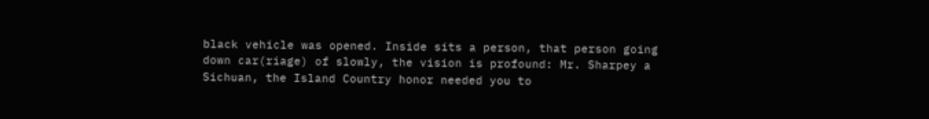black vehicle was opened. Inside sits a person, that person going down car(riage) of slowly, the vision is profound: Mr. Sharpey a Sichuan, the Island Country honor needed you to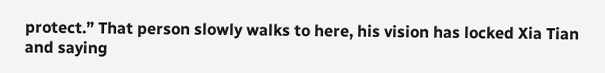protect.” That person slowly walks to here, his vision has locked Xia Tian and saying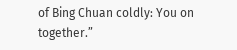of Bing Chuan coldly: You on together.”